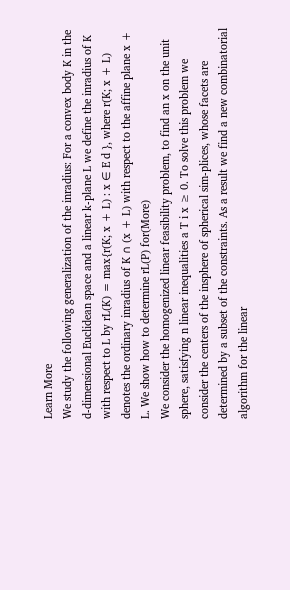Learn More
We study the following generalization of the inradius: For a convex body K in the d-dimensional Euclidean space and a linear k-plane L we define the inradius of K with respect to L by rL(K) = max{r(K; x + L) : x ∈ E d }, where r(K; x + L) denotes the ordinary inradius of K ∩ (x + L) with respect to the affine plane x + L. We show how to determine rL(P) for(More)
We consider the homogenized linear feasibility problem, to find an x on the unit sphere, satisfying n linear inequalities a T i x ≥ 0. To solve this problem we consider the centers of the insphere of spherical sim-plices, whose facets are determined by a subset of the constraints. As a result we find a new combinatorial algorithm for the linear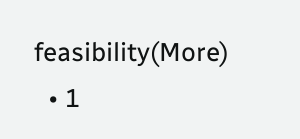feasibility(More)
  • 1